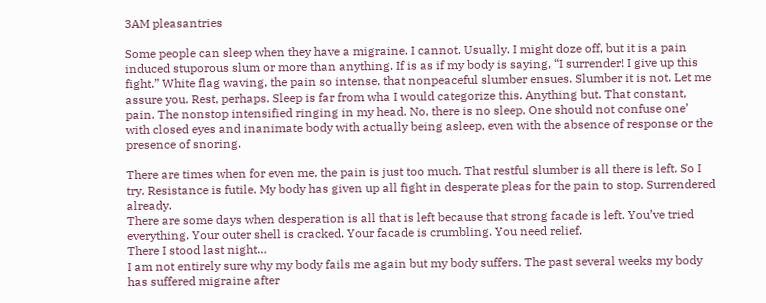3AM pleasantries

Some people can sleep when they have a migraine. I cannot. Usually. I might doze off, but it is a pain induced stuporous slum or more than anything. If is as if my body is saying, “I surrender! I give up this fight.” White flag waving, the pain so intense, that nonpeaceful slumber ensues. Slumber it is not. Let me assure you. Rest, perhaps. Sleep is far from wha I would categorize this. Anything but. That constant, pain. The nonstop intensified ringing in my head. No, there is no sleep. One should not confuse one’ with closed eyes and inanimate body with actually being asleep, even with the absence of response or the presence of snoring.

There are times when for even me, the pain is just too much. That restful slumber is all there is left. So I try. Resistance is futile. My body has given up all fight in desperate pleas for the pain to stop. Surrendered already.
There are some days when desperation is all that is left because that strong facade is left. You’ve tried everything. Your outer shell is cracked. Your facade is crumbling. You need relief.
There I stood last night…
I am not entirely sure why my body fails me again but my body suffers. The past several weeks my body has suffered migraine after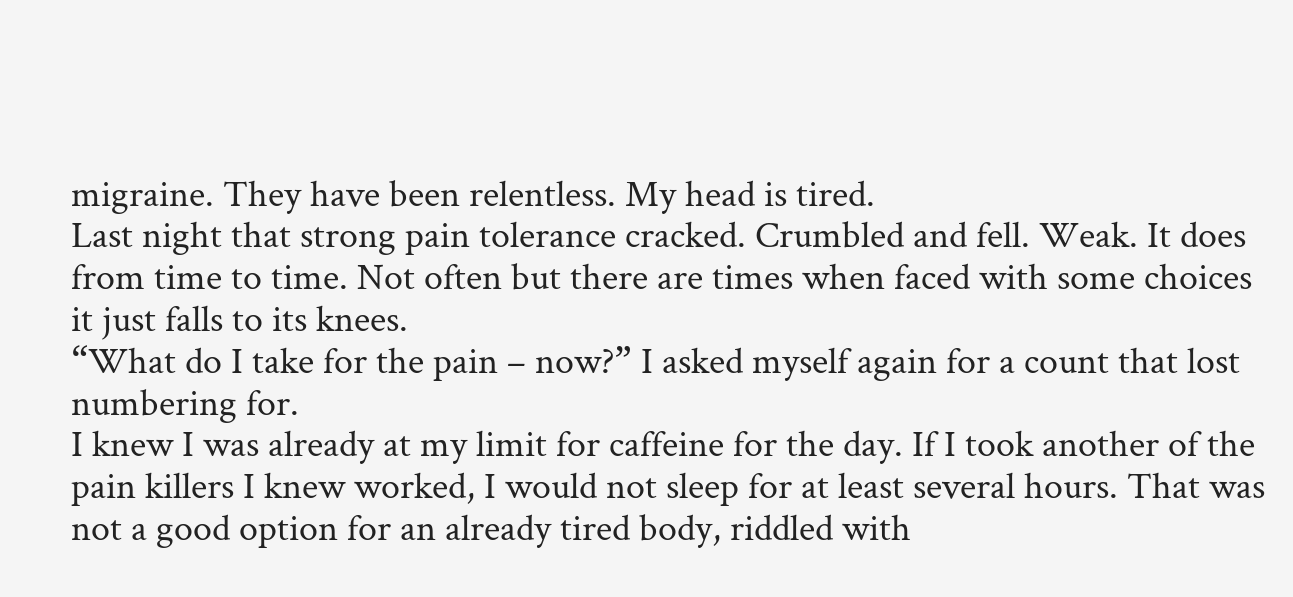migraine. They have been relentless. My head is tired.
Last night that strong pain tolerance cracked. Crumbled and fell. Weak. It does from time to time. Not often but there are times when faced with some choices it just falls to its knees.
“What do I take for the pain – now?” I asked myself again for a count that lost numbering for.
I knew I was already at my limit for caffeine for the day. If I took another of the pain killers I knew worked, I would not sleep for at least several hours. That was not a good option for an already tired body, riddled with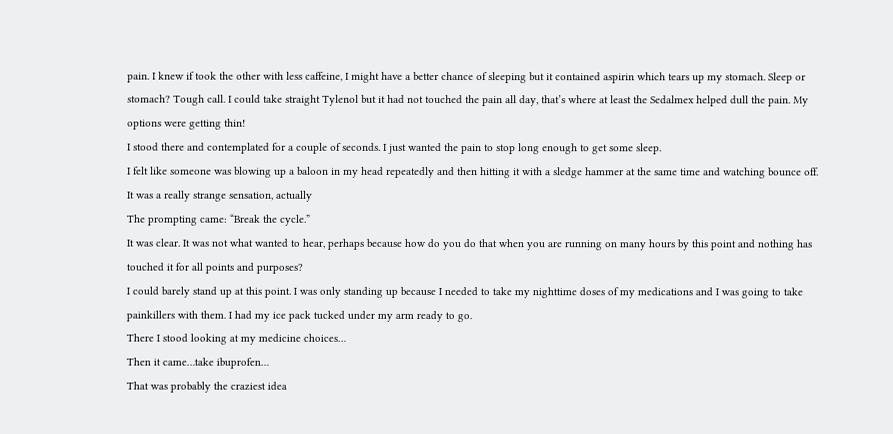pain. I knew if took the other with less caffeine, I might have a better chance of sleeping but it contained aspirin which tears up my stomach. Sleep or stomach? Tough call. I could take straight Tylenol but it had not touched the pain all day, that’s where at least the Sedalmex helped dull the pain. My options were getting thin!
I stood there and contemplated for a couple of seconds. I just wanted the pain to stop long enough to get some sleep.
I felt like someone was blowing up a baloon in my head repeatedly and then hitting it with a sledge hammer at the same time and watching bounce off. It was a really strange sensation, actually
The prompting came: “Break the cycle.”
It was clear. It was not what wanted to hear, perhaps because how do you do that when you are running on many hours by this point and nothing has touched it for all points and purposes?
I could barely stand up at this point. I was only standing up because I needed to take my nighttime doses of my medications and I was going to take painkillers with them. I had my ice pack tucked under my arm ready to go.
There I stood looking at my medicine choices…
Then it came…take ibuprofen…
That was probably the craziest idea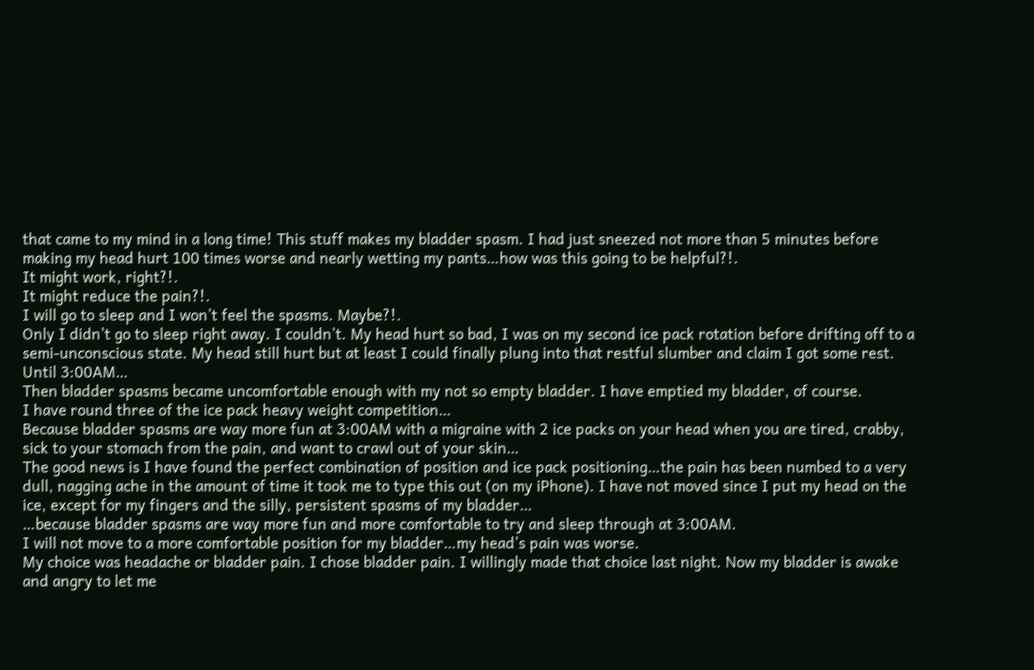that came to my mind in a long time! This stuff makes my bladder spasm. I had just sneezed not more than 5 minutes before making my head hurt 100 times worse and nearly wetting my pants…how was this going to be helpful?!.
It might work, right?!.
It might reduce the pain?!.
I will go to sleep and I won’t feel the spasms. Maybe?!.
Only I didn’t go to sleep right away. I couldn’t. My head hurt so bad, I was on my second ice pack rotation before drifting off to a semi-unconscious state. My head still hurt but at least I could finally plung into that restful slumber and claim I got some rest.
Until 3:00AM…
Then bladder spasms became uncomfortable enough with my not so empty bladder. I have emptied my bladder, of course.
I have round three of the ice pack heavy weight competition…
Because bladder spasms are way more fun at 3:00AM with a migraine with 2 ice packs on your head when you are tired, crabby, sick to your stomach from the pain, and want to crawl out of your skin…
The good news is I have found the perfect combination of position and ice pack positioning…the pain has been numbed to a very dull, nagging ache in the amount of time it took me to type this out (on my iPhone). I have not moved since I put my head on the ice, except for my fingers and the silly, persistent spasms of my bladder…
…because bladder spasms are way more fun and more comfortable to try and sleep through at 3:00AM.
I will not move to a more comfortable position for my bladder…my head’s pain was worse.
My choice was headache or bladder pain. I chose bladder pain. I willingly made that choice last night. Now my bladder is awake and angry to let me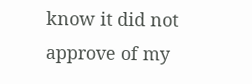know it did not approve of my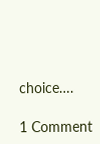choice….

1 Comment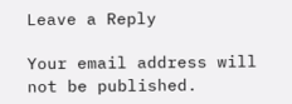Leave a Reply

Your email address will not be published.